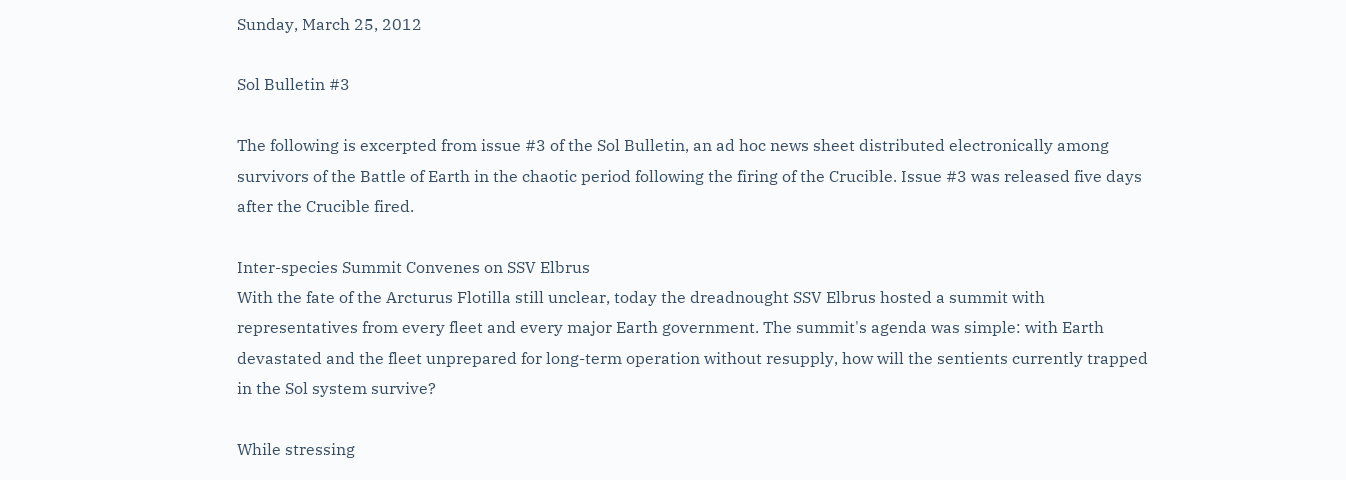Sunday, March 25, 2012

Sol Bulletin #3

The following is excerpted from issue #3 of the Sol Bulletin, an ad hoc news sheet distributed electronically among survivors of the Battle of Earth in the chaotic period following the firing of the Crucible. Issue #3 was released five days after the Crucible fired.

Inter-species Summit Convenes on SSV Elbrus
With the fate of the Arcturus Flotilla still unclear, today the dreadnought SSV Elbrus hosted a summit with representatives from every fleet and every major Earth government. The summit's agenda was simple: with Earth devastated and the fleet unprepared for long-term operation without resupply, how will the sentients currently trapped in the Sol system survive?

While stressing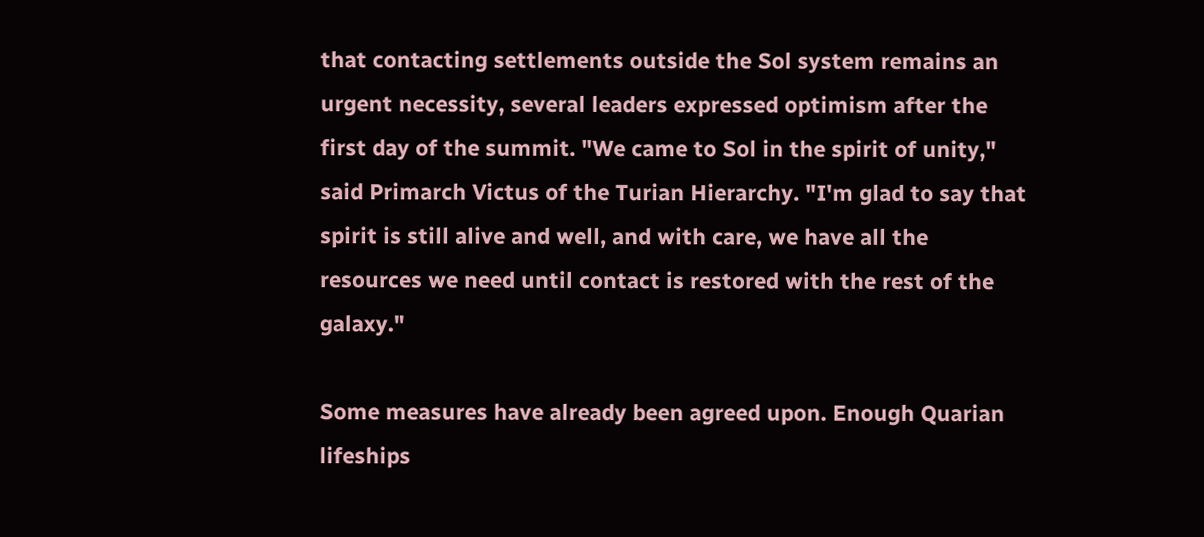that contacting settlements outside the Sol system remains an urgent necessity, several leaders expressed optimism after the first day of the summit. "We came to Sol in the spirit of unity," said Primarch Victus of the Turian Hierarchy. "I'm glad to say that spirit is still alive and well, and with care, we have all the resources we need until contact is restored with the rest of the galaxy."

Some measures have already been agreed upon. Enough Quarian lifeships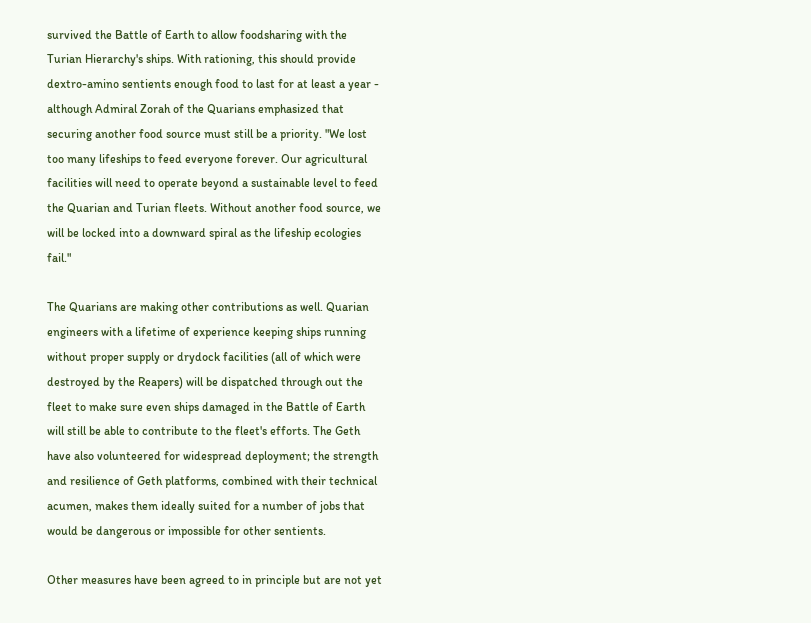survived the Battle of Earth to allow foodsharing with the Turian Hierarchy's ships. With rationing, this should provide dextro-amino sentients enough food to last for at least a year - although Admiral Zorah of the Quarians emphasized that securing another food source must still be a priority. "We lost too many lifeships to feed everyone forever. Our agricultural facilities will need to operate beyond a sustainable level to feed the Quarian and Turian fleets. Without another food source, we will be locked into a downward spiral as the lifeship ecologies fail."

The Quarians are making other contributions as well. Quarian engineers with a lifetime of experience keeping ships running without proper supply or drydock facilities (all of which were destroyed by the Reapers) will be dispatched through out the fleet to make sure even ships damaged in the Battle of Earth will still be able to contribute to the fleet's efforts. The Geth have also volunteered for widespread deployment; the strength and resilience of Geth platforms, combined with their technical acumen, makes them ideally suited for a number of jobs that would be dangerous or impossible for other sentients.

Other measures have been agreed to in principle but are not yet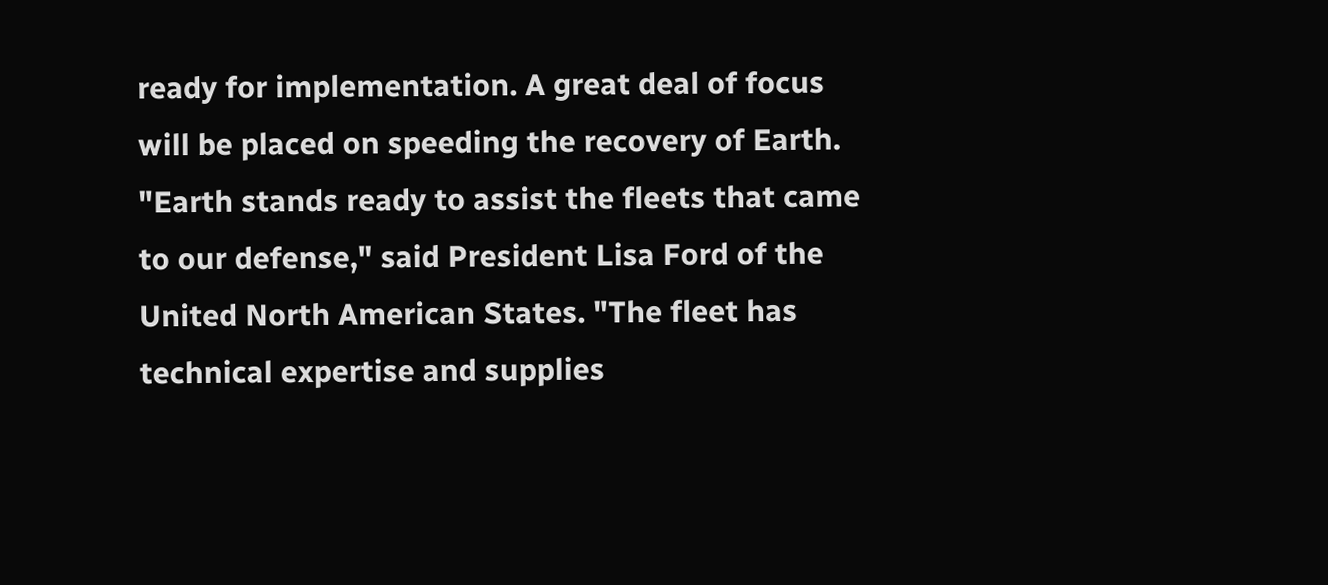ready for implementation. A great deal of focus will be placed on speeding the recovery of Earth. "Earth stands ready to assist the fleets that came to our defense," said President Lisa Ford of the United North American States. "The fleet has technical expertise and supplies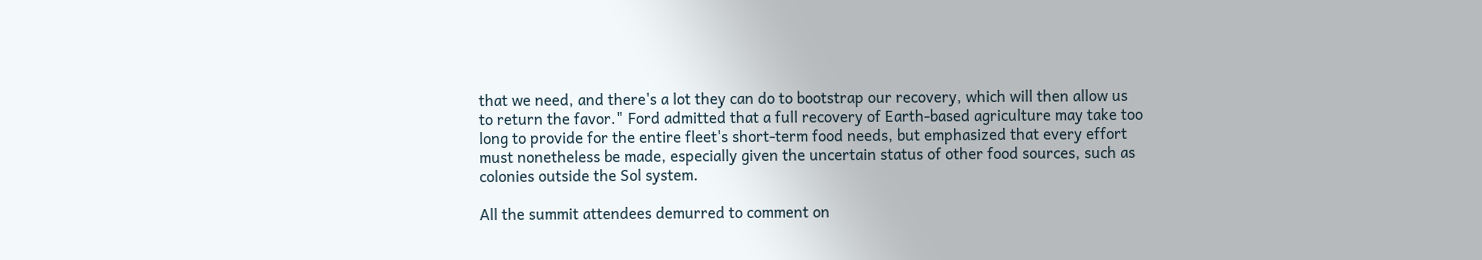that we need, and there's a lot they can do to bootstrap our recovery, which will then allow us to return the favor." Ford admitted that a full recovery of Earth-based agriculture may take too long to provide for the entire fleet's short-term food needs, but emphasized that every effort must nonetheless be made, especially given the uncertain status of other food sources, such as colonies outside the Sol system.

All the summit attendees demurred to comment on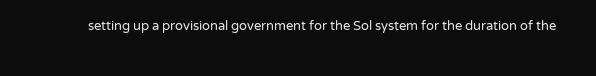setting up a provisional government for the Sol system for the duration of the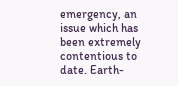emergency, an issue which has been extremely contentious to date. Earth-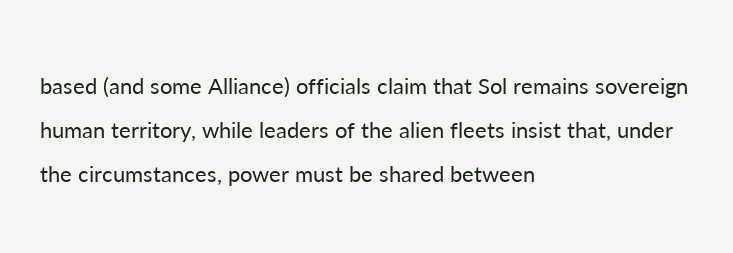based (and some Alliance) officials claim that Sol remains sovereign human territory, while leaders of the alien fleets insist that, under the circumstances, power must be shared between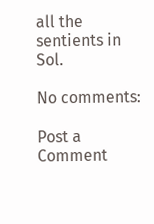all the sentients in Sol.

No comments:

Post a Comment